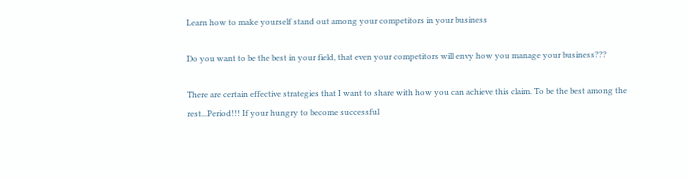Learn how to make yourself stand out among your competitors in your business

Do you want to be the best in your field, that even your competitors will envy how you manage your business???

There are certain effective strategies that I want to share with how you can achieve this claim. To be the best among the rest...Period!!! If your hungry to become successful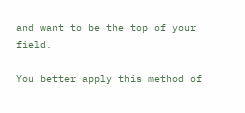and want to be the top of your field.

You better apply this method of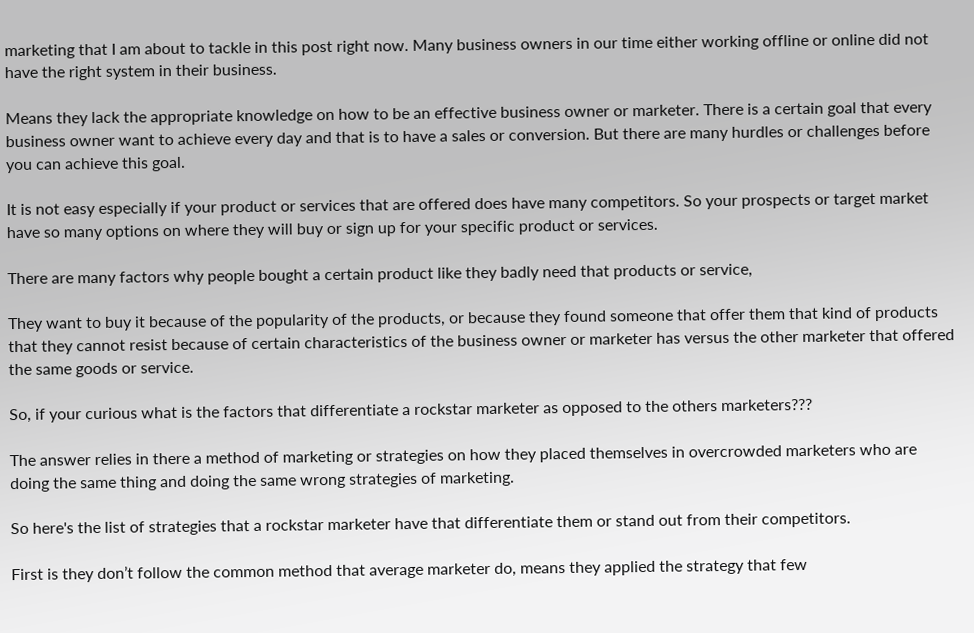marketing that I am about to tackle in this post right now. Many business owners in our time either working offline or online did not have the right system in their business.

Means they lack the appropriate knowledge on how to be an effective business owner or marketer. There is a certain goal that every business owner want to achieve every day and that is to have a sales or conversion. But there are many hurdles or challenges before you can achieve this goal.

It is not easy especially if your product or services that are offered does have many competitors. So your prospects or target market have so many options on where they will buy or sign up for your specific product or services.

There are many factors why people bought a certain product like they badly need that products or service,

They want to buy it because of the popularity of the products, or because they found someone that offer them that kind of products that they cannot resist because of certain characteristics of the business owner or marketer has versus the other marketer that offered the same goods or service.

So, if your curious what is the factors that differentiate a rockstar marketer as opposed to the others marketers???

The answer relies in there a method of marketing or strategies on how they placed themselves in overcrowded marketers who are doing the same thing and doing the same wrong strategies of marketing.

So here's the list of strategies that a rockstar marketer have that differentiate them or stand out from their competitors.

First is they don’t follow the common method that average marketer do, means they applied the strategy that few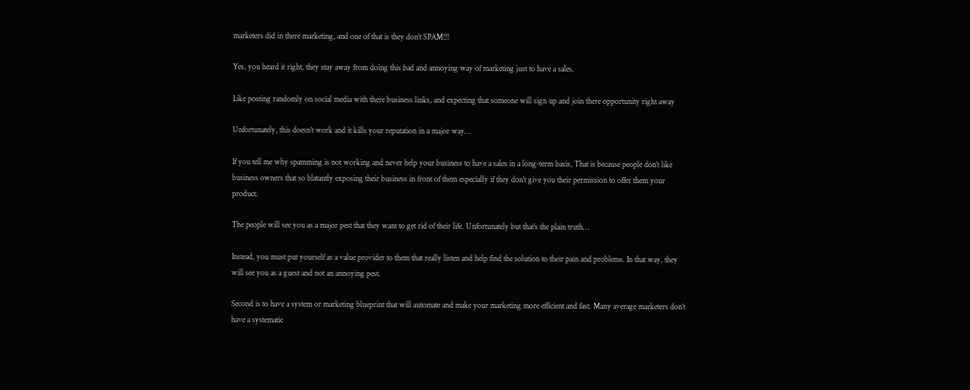marketers did in there marketing, and one of that is they don’t SPAM!!!

Yes, you heard it right, they stay away from doing this bad and annoying way of marketing just to have a sales.

Like posting randomly on social media with there business links, and expecting that someone will sign up and join there opportunity right away

Unfortunately, this doesn’t work and it kills your reputation in a major way…

If you tell me why spamming is not working and never help your business to have a sales in a long-term basis, That is because people don’t like business owners that so blatantly exposing their business in front of them especially if they don’t give you their permission to offer them your product.

The people will see you as a major pest that they want to get rid of their life. Unfortunately but that’s the plain truth…

Instead, you must put yourself as a value provider to them that really listen and help find the solution to their pain and problems. In that way, they will see you as a guest and not an annoying pest.

Second is to have a system or marketing blueprint that will automate and make your marketing more efficient and fast. Many average marketers don’t have a systematic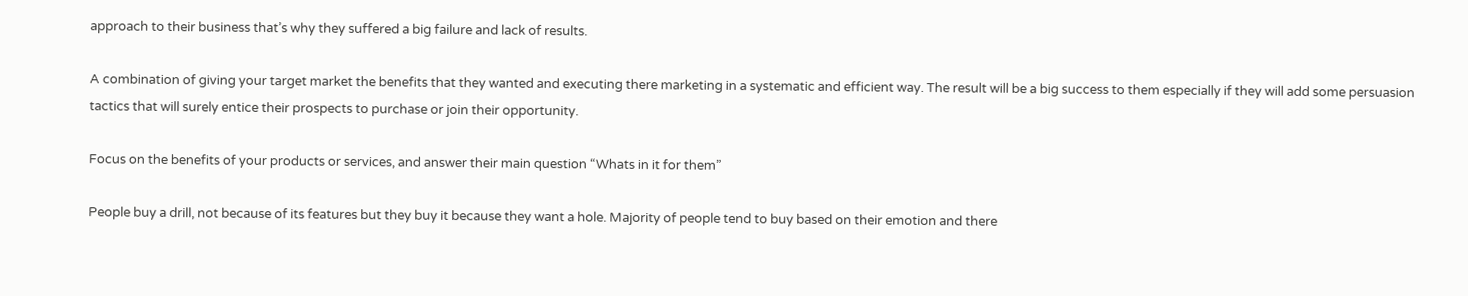approach to their business that’s why they suffered a big failure and lack of results.

A combination of giving your target market the benefits that they wanted and executing there marketing in a systematic and efficient way. The result will be a big success to them especially if they will add some persuasion tactics that will surely entice their prospects to purchase or join their opportunity.

Focus on the benefits of your products or services, and answer their main question “Whats in it for them”

People buy a drill, not because of its features but they buy it because they want a hole. Majority of people tend to buy based on their emotion and there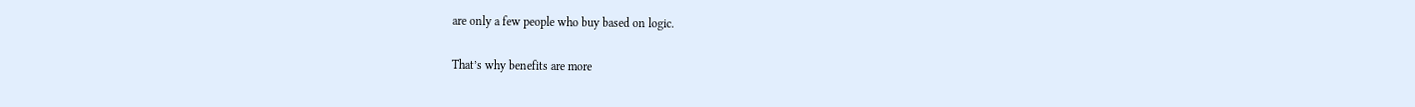are only a few people who buy based on logic.

That’s why benefits are more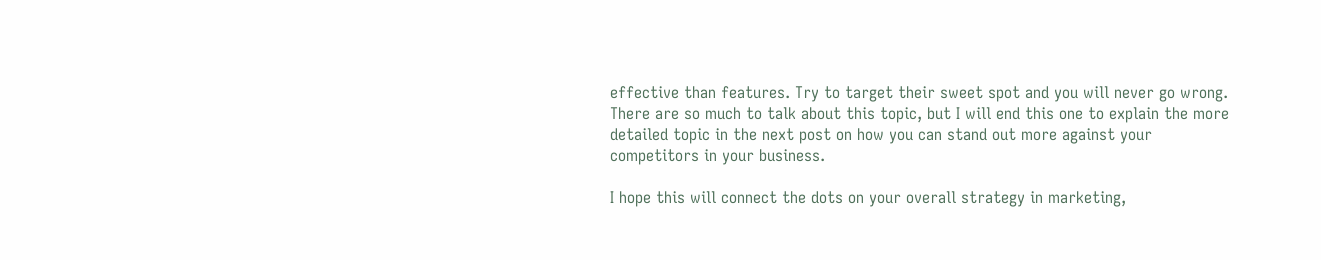effective than features. Try to target their sweet spot and you will never go wrong. There are so much to talk about this topic, but I will end this one to explain the more detailed topic in the next post on how you can stand out more against your competitors in your business.

I hope this will connect the dots on your overall strategy in marketing,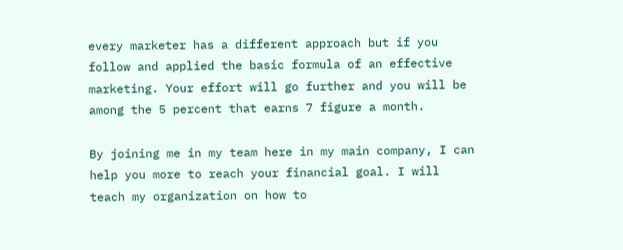every marketer has a different approach but if you follow and applied the basic formula of an effective marketing. Your effort will go further and you will be among the 5 percent that earns 7 figure a month.

By joining me in my team here in my main company, I can help you more to reach your financial goal. I will teach my organization on how to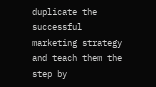duplicate the successful marketing strategy and teach them the step by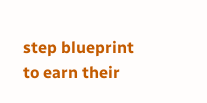step blueprint to earn their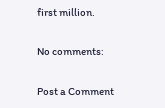first million.

No comments:

Post a Comment